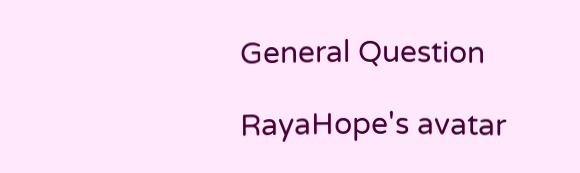General Question

RayaHope's avatar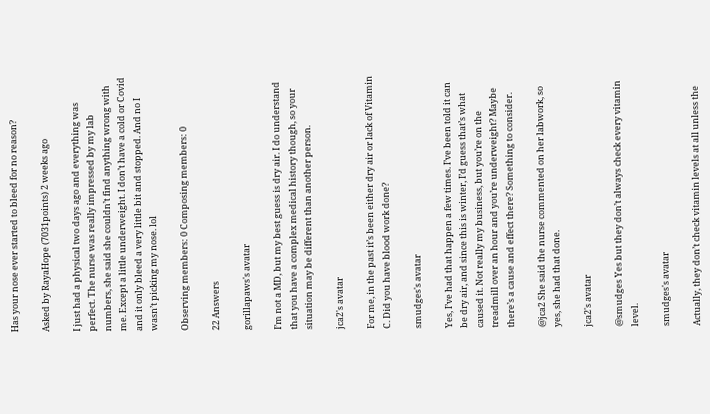Has your nose ever started to bleed for no reason?

Asked by RayaHope (7031points) 2 weeks ago

I just had a physical two days ago and everything was perfect. The nurse was really impressed by my lab numbers, she said she couldn’t find anything wrong with me. Except a little underweight. I don’t have a cold or Covid and it only bleed a very little bit and stopped. And no I wasn’t picking my nose. lol

Observing members: 0 Composing members: 0

22 Answers

gorillapaws's avatar

I’m not a MD, but my best guess is dry air. I do understand that you have a complex medical history though, so your situation may be different than another person.

jca2's avatar

For me, in the past it’s been either dry air or lack of Vitamin C. Did you have blood work done?

smudges's avatar

Yes, I’ve had that happen a few times. I’ve been told it can be dry air, and since this is winter, I’d guess that’s what caused it. Not really my business, but you’re on the treadmill over an hour and you’re underweight? Maybe there’s a cause and effect there? Something to consider.

@jca2 She said the nurse commented on her labwork, so yes, she had that done.

jca2's avatar

@smudges Yes but they don’t always check every vitamin level.

smudges's avatar

Actually, they don’t check vitamin levels at all unless the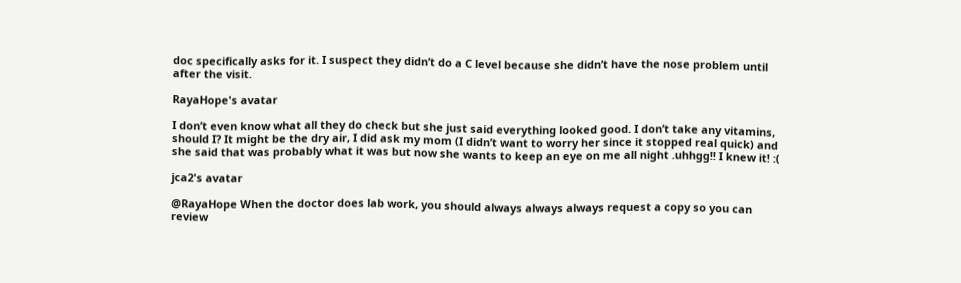doc specifically asks for it. I suspect they didn’t do a C level because she didn’t have the nose problem until after the visit.

RayaHope's avatar

I don’t even know what all they do check but she just said everything looked good. I don’t take any vitamins, should I? It might be the dry air, I did ask my mom (I didn’t want to worry her since it stopped real quick) and she said that was probably what it was but now she wants to keep an eye on me all night .uhhgg!! I knew it! :(

jca2's avatar

@RayaHope When the doctor does lab work, you should always always always request a copy so you can review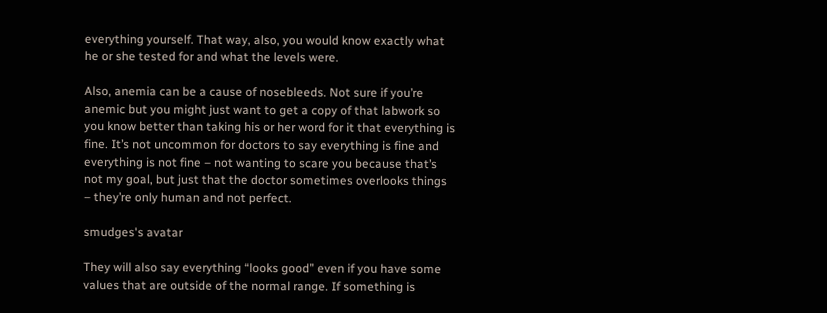everything yourself. That way, also, you would know exactly what he or she tested for and what the levels were.

Also, anemia can be a cause of nosebleeds. Not sure if you’re anemic but you might just want to get a copy of that labwork so you know better than taking his or her word for it that everything is fine. It’s not uncommon for doctors to say everything is fine and everything is not fine – not wanting to scare you because that’s not my goal, but just that the doctor sometimes overlooks things – they’re only human and not perfect.

smudges's avatar

They will also say everything “looks good” even if you have some values that are outside of the normal range. If something is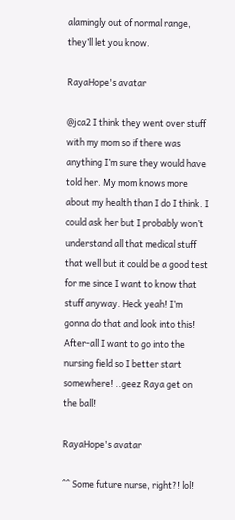alamingly out of normal range, they’ll let you know.

RayaHope's avatar

@jca2 I think they went over stuff with my mom so if there was anything I’m sure they would have told her. My mom knows more about my health than I do I think. I could ask her but I probably won’t understand all that medical stuff that well but it could be a good test for me since I want to know that stuff anyway. Heck yeah! I’m gonna do that and look into this! After-all I want to go into the nursing field so I better start somewhere! ..geez Raya get on the ball!

RayaHope's avatar

^^ Some future nurse, right?! lol!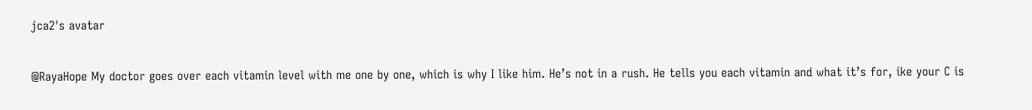jca2's avatar

@RayaHope My doctor goes over each vitamin level with me one by one, which is why I like him. He’s not in a rush. He tells you each vitamin and what it’s for, ike your C is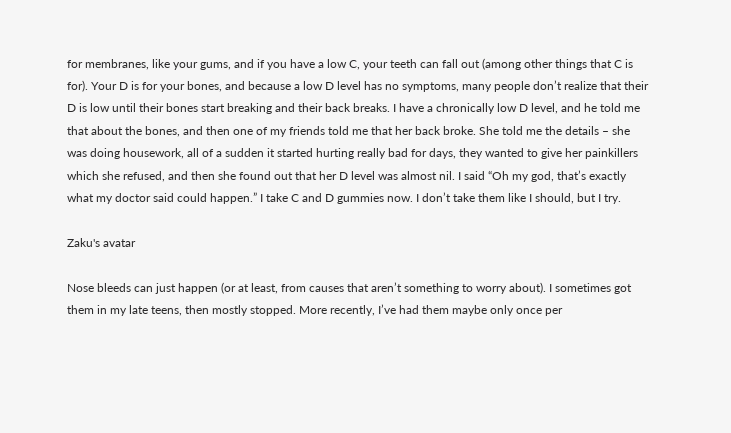for membranes, like your gums, and if you have a low C, your teeth can fall out (among other things that C is for). Your D is for your bones, and because a low D level has no symptoms, many people don’t realize that their D is low until their bones start breaking and their back breaks. I have a chronically low D level, and he told me that about the bones, and then one of my friends told me that her back broke. She told me the details – she was doing housework, all of a sudden it started hurting really bad for days, they wanted to give her painkillers which she refused, and then she found out that her D level was almost nil. I said “Oh my god, that’s exactly what my doctor said could happen.” I take C and D gummies now. I don’t take them like I should, but I try.

Zaku's avatar

Nose bleeds can just happen (or at least, from causes that aren’t something to worry about). I sometimes got them in my late teens, then mostly stopped. More recently, I’ve had them maybe only once per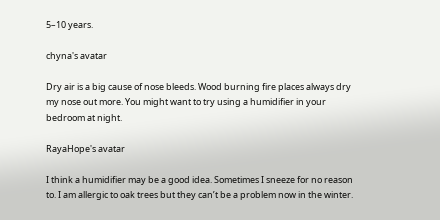5–10 years.

chyna's avatar

Dry air is a big cause of nose bleeds. Wood burning fire places always dry my nose out more. You might want to try using a humidifier in your bedroom at night.

RayaHope's avatar

I think a humidifier may be a good idea. Sometimes I sneeze for no reason to. I am allergic to oak trees but they can’t be a problem now in the winter.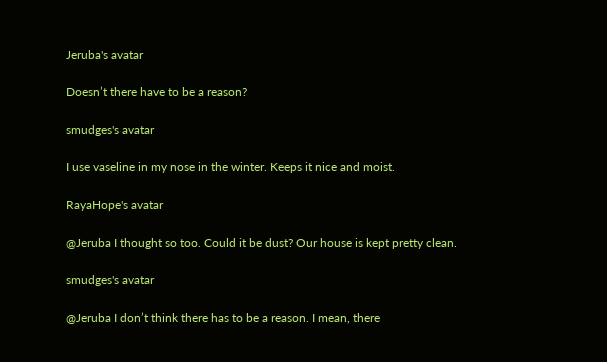Jeruba's avatar

Doesn’t there have to be a reason?

smudges's avatar

I use vaseline in my nose in the winter. Keeps it nice and moist.

RayaHope's avatar

@Jeruba I thought so too. Could it be dust? Our house is kept pretty clean.

smudges's avatar

@Jeruba I don’t think there has to be a reason. I mean, there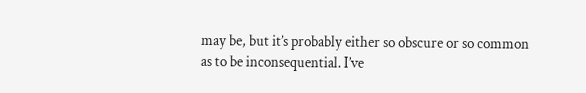may be, but it’s probably either so obscure or so common as to be inconsequential. I’ve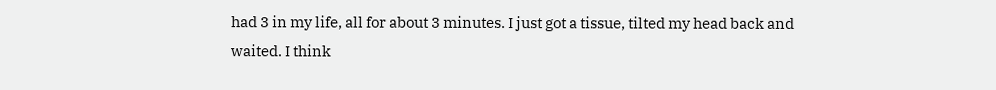had 3 in my life, all for about 3 minutes. I just got a tissue, tilted my head back and waited. I think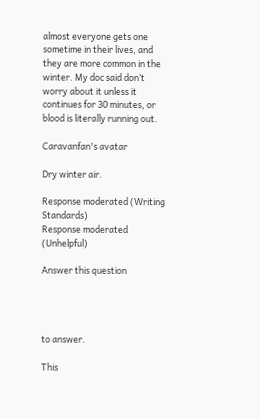almost everyone gets one sometime in their lives, and they are more common in the winter. My doc said don’t worry about it unless it continues for 30 minutes, or blood is literally running out.

Caravanfan's avatar

Dry winter air.

Response moderated (Writing Standards)
Response moderated (Unhelpful)

Answer this question




to answer.

This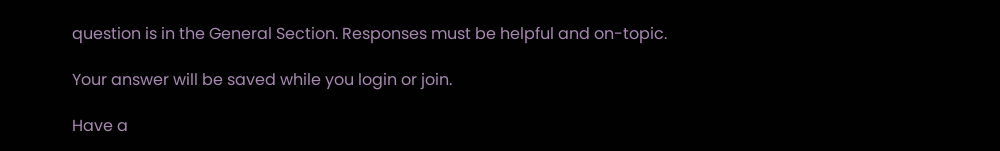question is in the General Section. Responses must be helpful and on-topic.

Your answer will be saved while you login or join.

Have a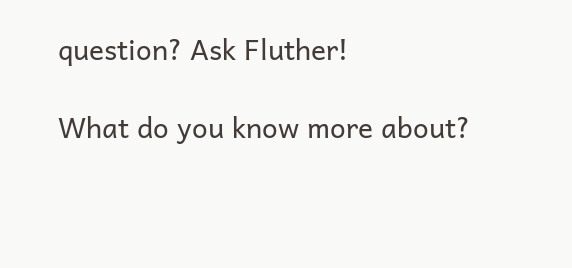question? Ask Fluther!

What do you know more about?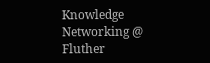Knowledge Networking @ Fluther